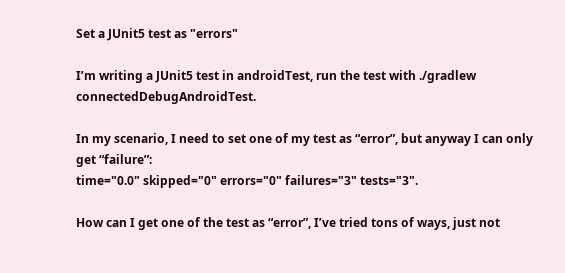Set a JUnit5 test as "errors"

I’m writing a JUnit5 test in androidTest, run the test with ./gradlew connectedDebugAndroidTest.

In my scenario, I need to set one of my test as “error”, but anyway I can only get “failure”:
time="0.0" skipped="0" errors="0" failures="3" tests="3".

How can I get one of the test as “error”, I’ve tried tons of ways, just not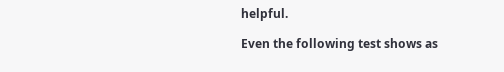helpful.

Even the following test shows as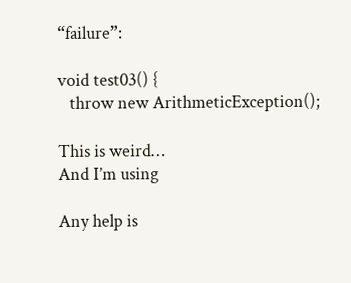“failure”:

void test03() {
   throw new ArithmeticException();

This is weird…
And I’m using

Any help is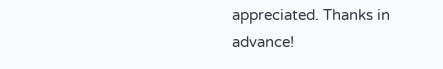appreciated. Thanks in advance!